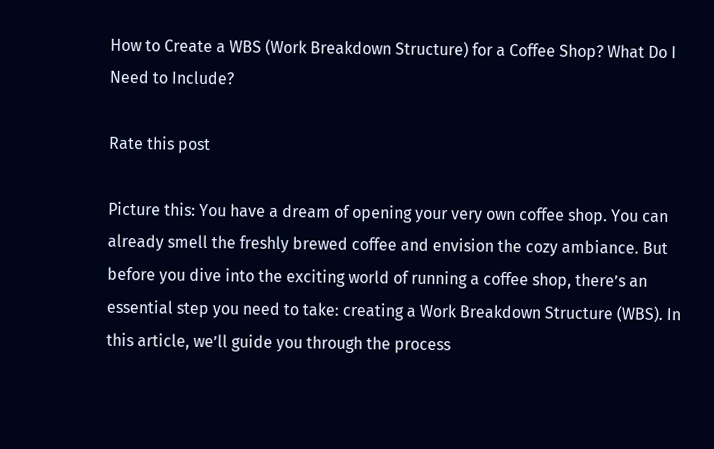How to Create a WBS (Work Breakdown Structure) for a Coffee Shop? What Do I Need to Include?

Rate this post

Picture this: You have a dream of opening your very own coffee shop. You can already smell the freshly brewed coffee and envision the cozy ambiance. But before you dive into the exciting world of running a coffee shop, there’s an essential step you need to take: creating a Work Breakdown Structure (WBS). In this article, we’ll guide you through the process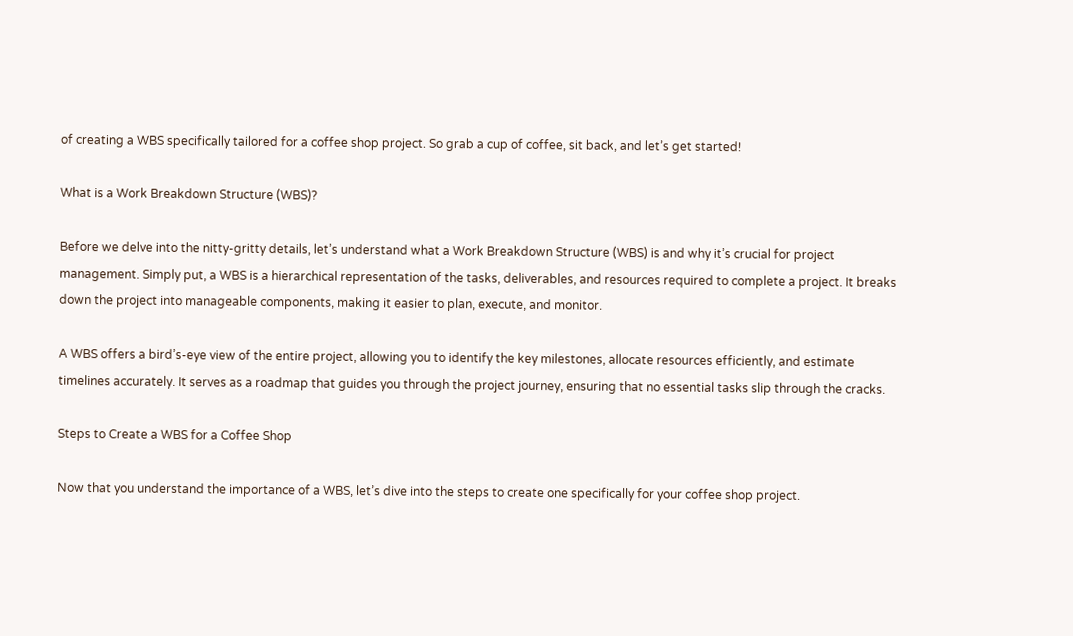of creating a WBS specifically tailored for a coffee shop project. So grab a cup of coffee, sit back, and let’s get started!

What is a Work Breakdown Structure (WBS)?

Before we delve into the nitty-gritty details, let’s understand what a Work Breakdown Structure (WBS) is and why it’s crucial for project management. Simply put, a WBS is a hierarchical representation of the tasks, deliverables, and resources required to complete a project. It breaks down the project into manageable components, making it easier to plan, execute, and monitor.

A WBS offers a bird’s-eye view of the entire project, allowing you to identify the key milestones, allocate resources efficiently, and estimate timelines accurately. It serves as a roadmap that guides you through the project journey, ensuring that no essential tasks slip through the cracks.

Steps to Create a WBS for a Coffee Shop

Now that you understand the importance of a WBS, let’s dive into the steps to create one specifically for your coffee shop project.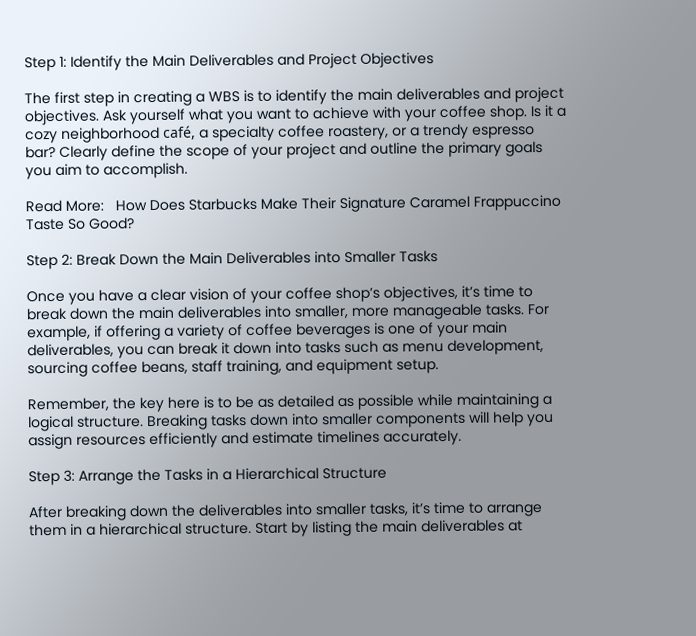Step 1: Identify the Main Deliverables and Project Objectives

The first step in creating a WBS is to identify the main deliverables and project objectives. Ask yourself what you want to achieve with your coffee shop. Is it a cozy neighborhood café, a specialty coffee roastery, or a trendy espresso bar? Clearly define the scope of your project and outline the primary goals you aim to accomplish.

Read More:   How Does Starbucks Make Their Signature Caramel Frappuccino Taste So Good?

Step 2: Break Down the Main Deliverables into Smaller Tasks

Once you have a clear vision of your coffee shop’s objectives, it’s time to break down the main deliverables into smaller, more manageable tasks. For example, if offering a variety of coffee beverages is one of your main deliverables, you can break it down into tasks such as menu development, sourcing coffee beans, staff training, and equipment setup.

Remember, the key here is to be as detailed as possible while maintaining a logical structure. Breaking tasks down into smaller components will help you assign resources efficiently and estimate timelines accurately.

Step 3: Arrange the Tasks in a Hierarchical Structure

After breaking down the deliverables into smaller tasks, it’s time to arrange them in a hierarchical structure. Start by listing the main deliverables at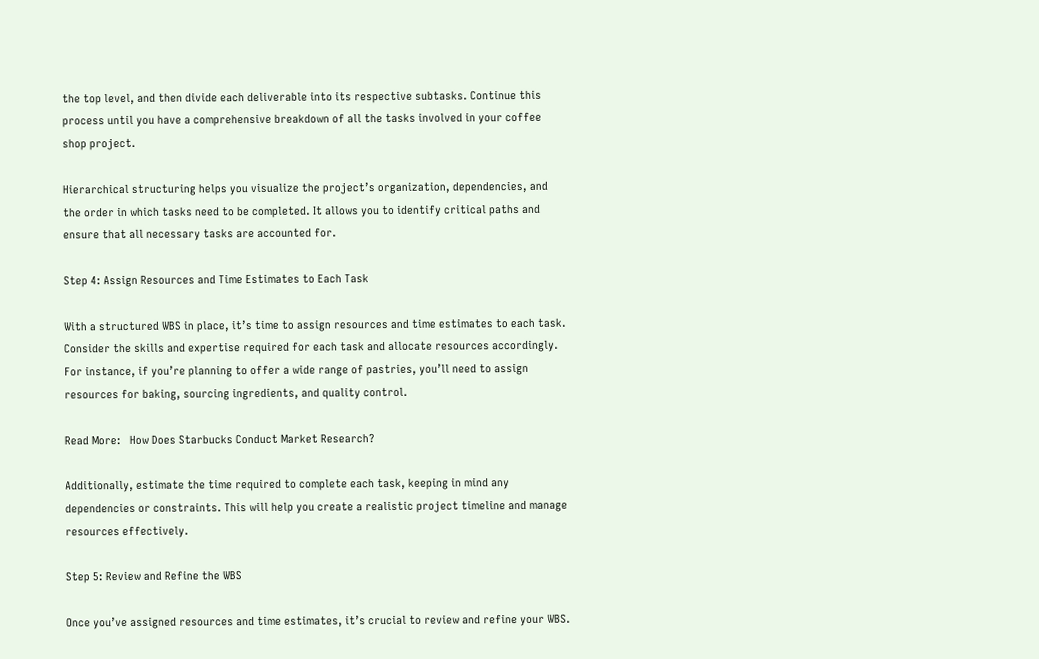the top level, and then divide each deliverable into its respective subtasks. Continue this process until you have a comprehensive breakdown of all the tasks involved in your coffee shop project.

Hierarchical structuring helps you visualize the project’s organization, dependencies, and the order in which tasks need to be completed. It allows you to identify critical paths and ensure that all necessary tasks are accounted for.

Step 4: Assign Resources and Time Estimates to Each Task

With a structured WBS in place, it’s time to assign resources and time estimates to each task. Consider the skills and expertise required for each task and allocate resources accordingly. For instance, if you’re planning to offer a wide range of pastries, you’ll need to assign resources for baking, sourcing ingredients, and quality control.

Read More:   How Does Starbucks Conduct Market Research?

Additionally, estimate the time required to complete each task, keeping in mind any dependencies or constraints. This will help you create a realistic project timeline and manage resources effectively.

Step 5: Review and Refine the WBS

Once you’ve assigned resources and time estimates, it’s crucial to review and refine your WBS.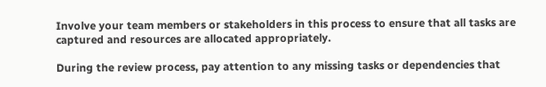Involve your team members or stakeholders in this process to ensure that all tasks are captured and resources are allocated appropriately.

During the review process, pay attention to any missing tasks or dependencies that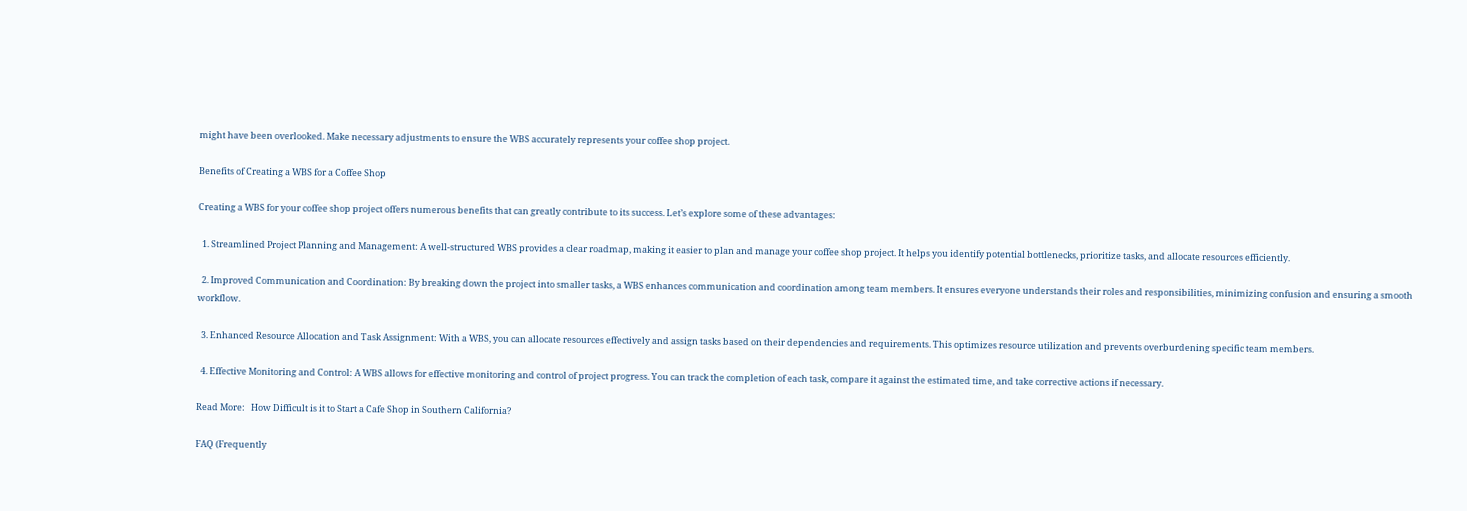might have been overlooked. Make necessary adjustments to ensure the WBS accurately represents your coffee shop project.

Benefits of Creating a WBS for a Coffee Shop

Creating a WBS for your coffee shop project offers numerous benefits that can greatly contribute to its success. Let’s explore some of these advantages:

  1. Streamlined Project Planning and Management: A well-structured WBS provides a clear roadmap, making it easier to plan and manage your coffee shop project. It helps you identify potential bottlenecks, prioritize tasks, and allocate resources efficiently.

  2. Improved Communication and Coordination: By breaking down the project into smaller tasks, a WBS enhances communication and coordination among team members. It ensures everyone understands their roles and responsibilities, minimizing confusion and ensuring a smooth workflow.

  3. Enhanced Resource Allocation and Task Assignment: With a WBS, you can allocate resources effectively and assign tasks based on their dependencies and requirements. This optimizes resource utilization and prevents overburdening specific team members.

  4. Effective Monitoring and Control: A WBS allows for effective monitoring and control of project progress. You can track the completion of each task, compare it against the estimated time, and take corrective actions if necessary.

Read More:   How Difficult is it to Start a Cafe Shop in Southern California?

FAQ (Frequently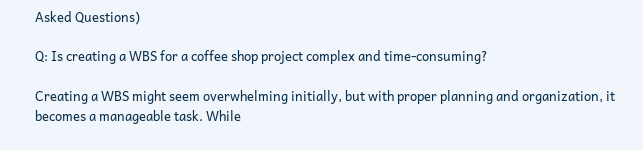Asked Questions)

Q: Is creating a WBS for a coffee shop project complex and time-consuming?

Creating a WBS might seem overwhelming initially, but with proper planning and organization, it becomes a manageable task. While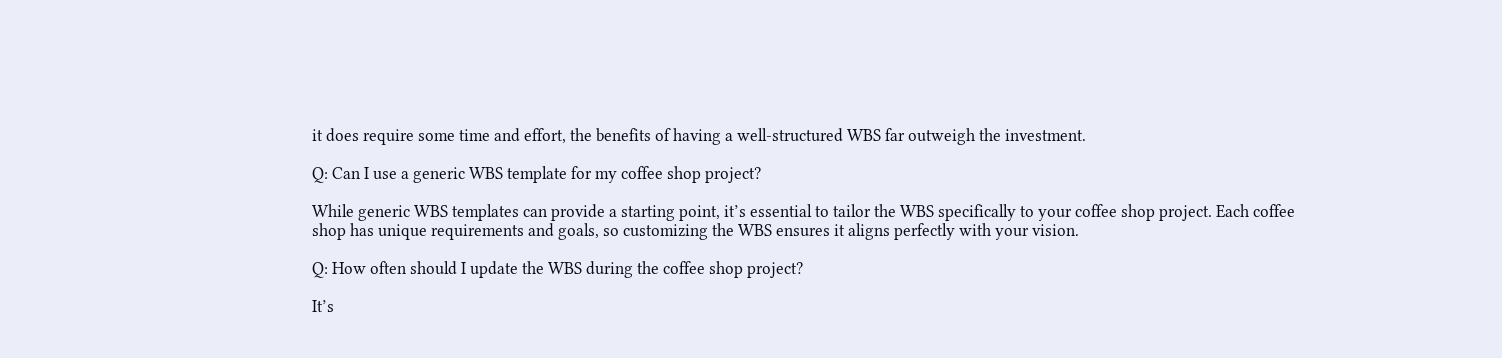it does require some time and effort, the benefits of having a well-structured WBS far outweigh the investment.

Q: Can I use a generic WBS template for my coffee shop project?

While generic WBS templates can provide a starting point, it’s essential to tailor the WBS specifically to your coffee shop project. Each coffee shop has unique requirements and goals, so customizing the WBS ensures it aligns perfectly with your vision.

Q: How often should I update the WBS during the coffee shop project?

It’s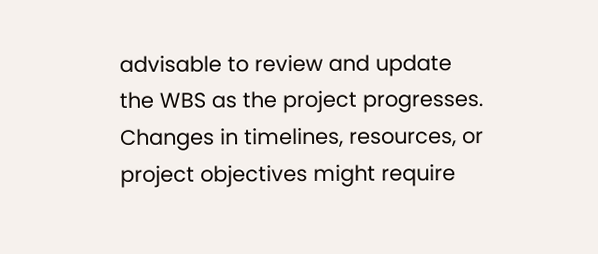advisable to review and update the WBS as the project progresses. Changes in timelines, resources, or project objectives might require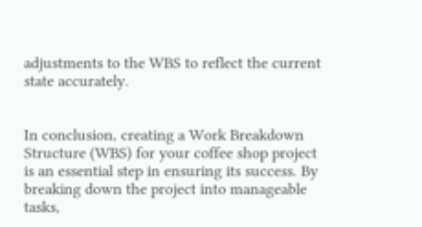adjustments to the WBS to reflect the current state accurately.


In conclusion, creating a Work Breakdown Structure (WBS) for your coffee shop project is an essential step in ensuring its success. By breaking down the project into manageable tasks,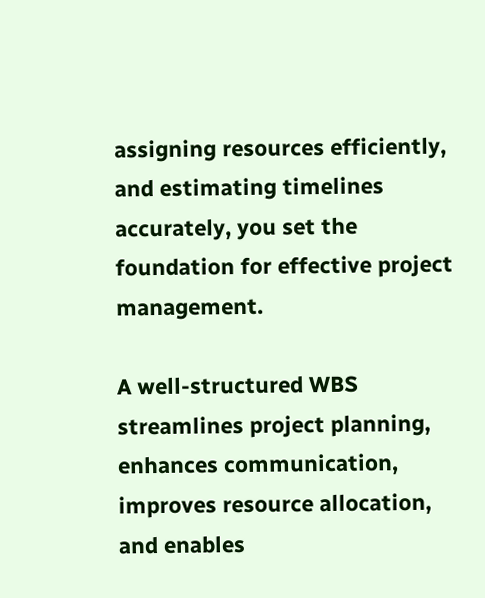assigning resources efficiently, and estimating timelines accurately, you set the foundation for effective project management.

A well-structured WBS streamlines project planning, enhances communication, improves resource allocation, and enables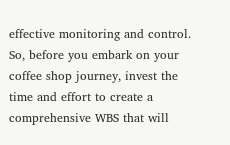effective monitoring and control. So, before you embark on your coffee shop journey, invest the time and effort to create a comprehensive WBS that will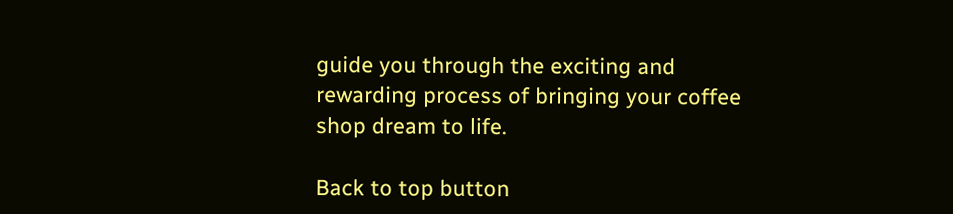guide you through the exciting and rewarding process of bringing your coffee shop dream to life.

Back to top button